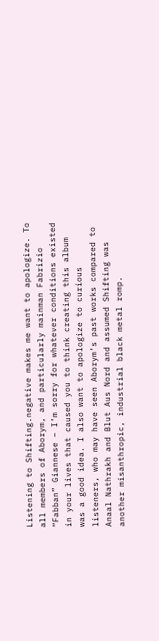Listening to Shifting.negative makes me want to apologize. To all members of Aborym, and particularly mainman Fabrizio “Fabban” Giannese – I’m sorry for whatever conditions existed in your lives that caused you to think creating this album was a good idea. I also want to apologize to curious listeners, who may have seen Aborym’s past works compared to Anaal Nathrakh and Blut Aus Nord and assumed Shifting was another misanthropic, industrial black metal romp.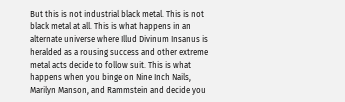But this is not industrial black metal. This is not black metal at all. This is what happens in an alternate universe where Illud Divinum Insanus is heralded as a rousing success and other extreme metal acts decide to follow suit. This is what happens when you binge on Nine Inch Nails, Marilyn Manson, and Rammstein and decide you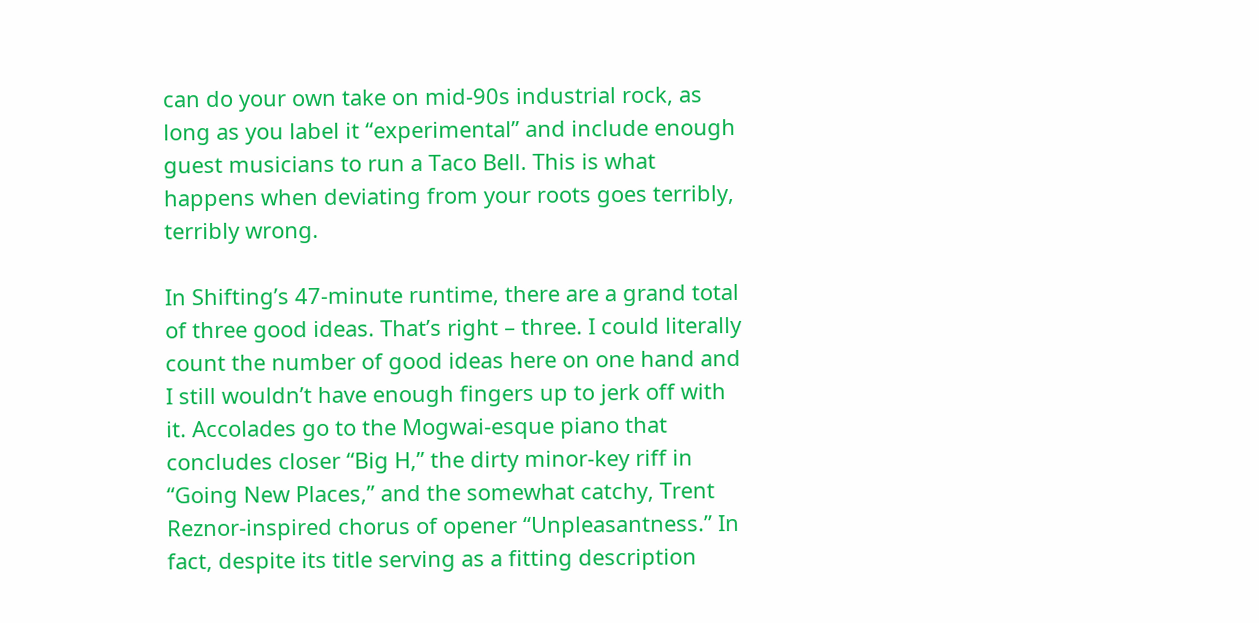can do your own take on mid-90s industrial rock, as long as you label it “experimental” and include enough guest musicians to run a Taco Bell. This is what happens when deviating from your roots goes terribly, terribly wrong.

In Shifting’s 47-minute runtime, there are a grand total of three good ideas. That’s right – three. I could literally count the number of good ideas here on one hand and I still wouldn’t have enough fingers up to jerk off with it. Accolades go to the Mogwai-esque piano that concludes closer “Big H,” the dirty minor-key riff in “Going New Places,” and the somewhat catchy, Trent Reznor-inspired chorus of opener “Unpleasantness.” In fact, despite its title serving as a fitting description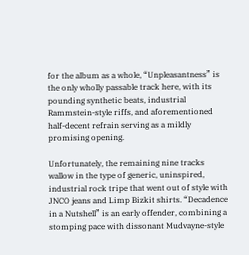for the album as a whole, “Unpleasantness” is the only wholly passable track here, with its pounding synthetic beats, industrial Rammstein-style riffs, and aforementioned half-decent refrain serving as a mildly promising opening.

Unfortunately, the remaining nine tracks wallow in the type of generic, uninspired, industrial rock tripe that went out of style with JNCO jeans and Limp Bizkit shirts. “Decadence in a Nutshell” is an early offender, combining a stomping pace with dissonant Mudvayne-style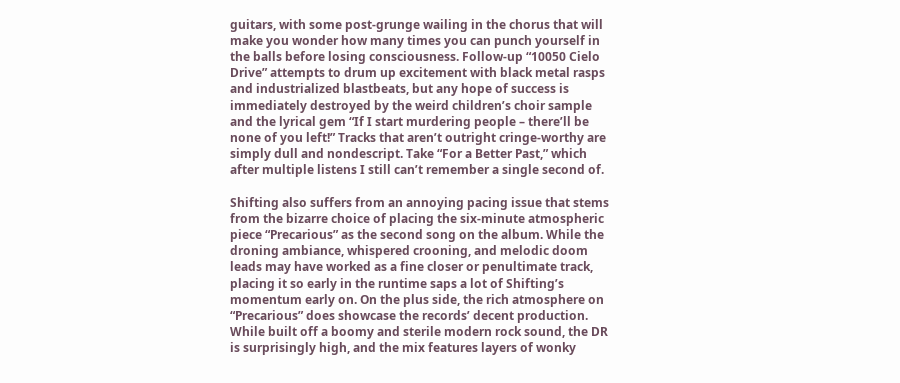guitars, with some post-grunge wailing in the chorus that will make you wonder how many times you can punch yourself in the balls before losing consciousness. Follow-up “10050 Cielo Drive” attempts to drum up excitement with black metal rasps and industrialized blastbeats, but any hope of success is immediately destroyed by the weird children’s choir sample and the lyrical gem “If I start murdering people – there’ll be none of you left!” Tracks that aren’t outright cringe-worthy are simply dull and nondescript. Take “For a Better Past,” which after multiple listens I still can’t remember a single second of.

Shifting also suffers from an annoying pacing issue that stems from the bizarre choice of placing the six-minute atmospheric piece “Precarious” as the second song on the album. While the droning ambiance, whispered crooning, and melodic doom leads may have worked as a fine closer or penultimate track, placing it so early in the runtime saps a lot of Shifting’s momentum early on. On the plus side, the rich atmosphere on “Precarious” does showcase the records’ decent production. While built off a boomy and sterile modern rock sound, the DR is surprisingly high, and the mix features layers of wonky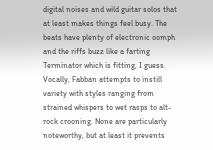digital noises and wild guitar solos that at least makes things feel busy. The beats have plenty of electronic oomph and the riffs buzz like a farting Terminator which is fitting, I guess. Vocally, Fabban attempts to instill variety with styles ranging from strained whispers to wet rasps to alt-rock crooning. None are particularly noteworthy, but at least it prevents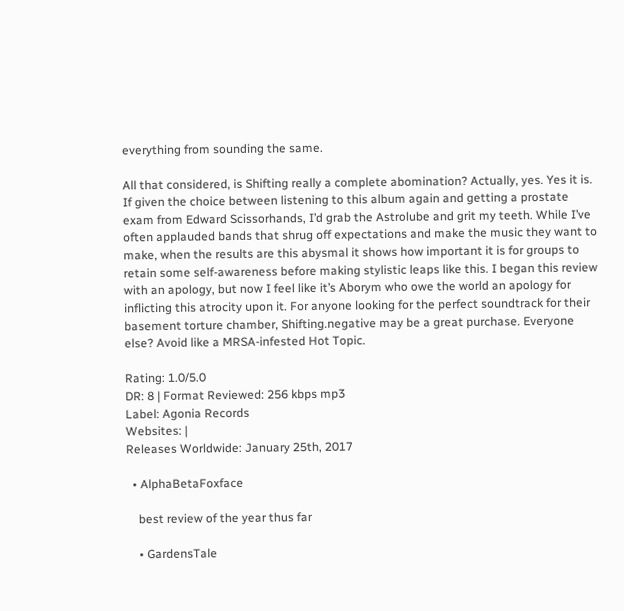everything from sounding the same.

All that considered, is Shifting really a complete abomination? Actually, yes. Yes it is. If given the choice between listening to this album again and getting a prostate exam from Edward Scissorhands, I’d grab the Astrolube and grit my teeth. While I’ve often applauded bands that shrug off expectations and make the music they want to make, when the results are this abysmal it shows how important it is for groups to retain some self-awareness before making stylistic leaps like this. I began this review with an apology, but now I feel like it’s Aborym who owe the world an apology for inflicting this atrocity upon it. For anyone looking for the perfect soundtrack for their basement torture chamber, Shifting.negative may be a great purchase. Everyone else? Avoid like a MRSA-infested Hot Topic.

Rating: 1.0/5.0
DR: 8 | Format Reviewed: 256 kbps mp3
Label: Agonia Records
Websites: |
Releases Worldwide: January 25th, 2017

  • AlphaBetaFoxface

    best review of the year thus far

    • GardensTale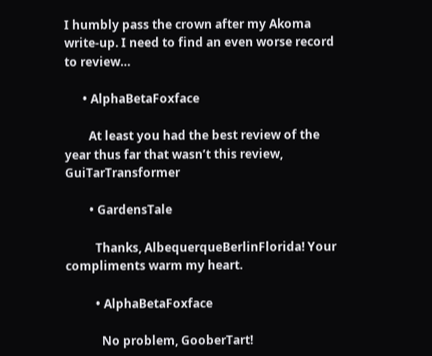I humbly pass the crown after my Akoma write-up. I need to find an even worse record to review…

      • AlphaBetaFoxface

        At least you had the best review of the year thus far that wasn’t this review, GuiTarTransformer

        • GardensTale

          Thanks, AlbequerqueBerlinFlorida! Your compliments warm my heart.

          • AlphaBetaFoxface

            No problem, GooberTart!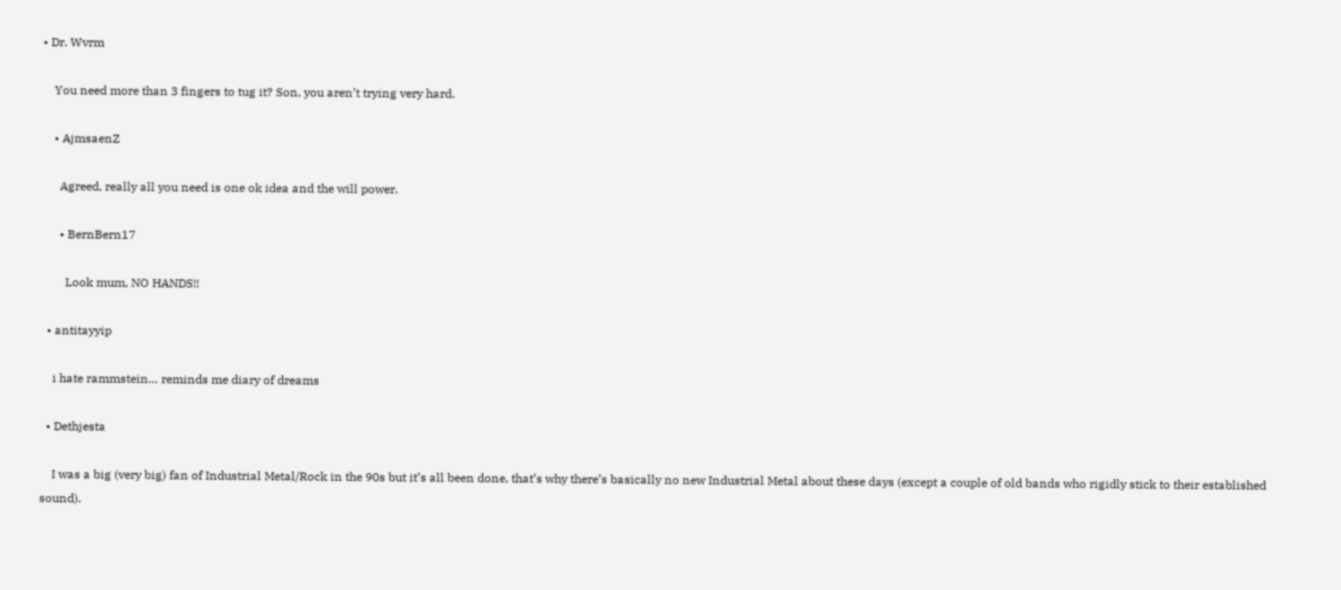• Dr. Wvrm

    You need more than 3 fingers to tug it? Son, you aren’t trying very hard.

    • AjmsaenZ

      Agreed, really all you need is one ok idea and the will power.

      • BernBern17

        Look mum, NO HANDS!!

  • antitayyip

    i hate rammstein… reminds me diary of dreams

  • Dethjesta

    I was a big (very big) fan of Industrial Metal/Rock in the 90s but it’s all been done, that’s why there’s basically no new Industrial Metal about these days (except a couple of old bands who rigidly stick to their established sound).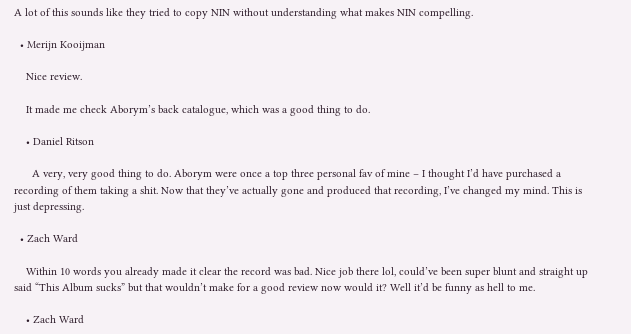A lot of this sounds like they tried to copy NIN without understanding what makes NIN compelling.

  • Merijn Kooijman

    Nice review.

    It made me check Aborym’s back catalogue, which was a good thing to do.

    • Daniel Ritson

      A very, very good thing to do. Aborym were once a top three personal fav of mine – I thought I’d have purchased a recording of them taking a shit. Now that they’ve actually gone and produced that recording, I’ve changed my mind. This is just depressing.

  • Zach Ward

    Within 10 words you already made it clear the record was bad. Nice job there lol, could’ve been super blunt and straight up said “This Album sucks” but that wouldn’t make for a good review now would it? Well it’d be funny as hell to me.

    • Zach Ward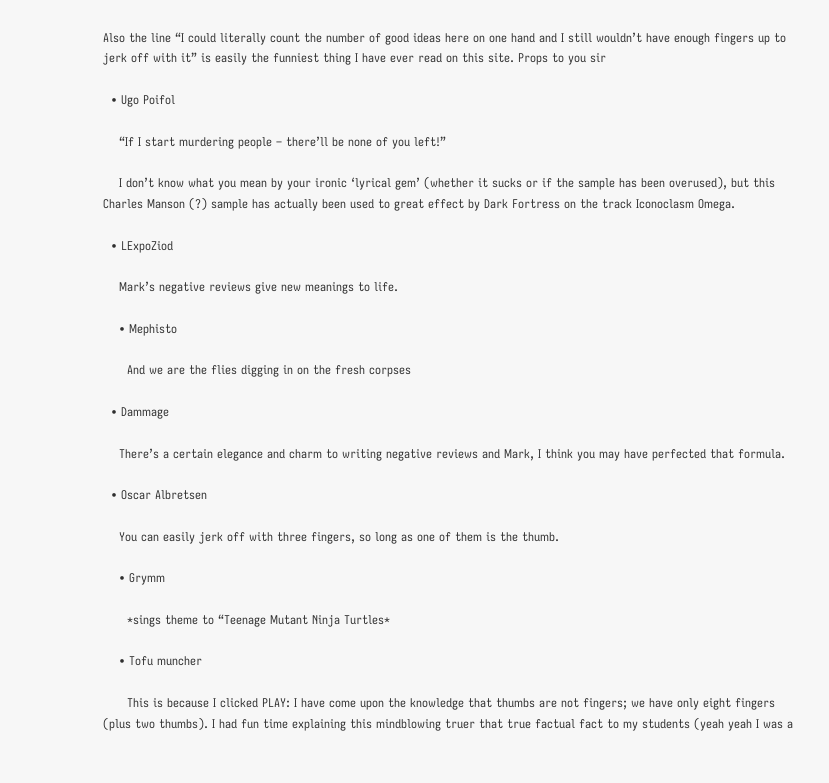Also the line “I could literally count the number of good ideas here on one hand and I still wouldn’t have enough fingers up to jerk off with it” is easily the funniest thing I have ever read on this site. Props to you sir

  • Ugo Poifol

    “If I start murdering people – there’ll be none of you left!”

    I don’t know what you mean by your ironic ‘lyrical gem’ (whether it sucks or if the sample has been overused), but this Charles Manson (?) sample has actually been used to great effect by Dark Fortress on the track Iconoclasm Omega.

  • LExpoZiod

    Mark’s negative reviews give new meanings to life.

    • Mephisto

      And we are the flies digging in on the fresh corpses

  • Dammage

    There’s a certain elegance and charm to writing negative reviews and Mark, I think you may have perfected that formula.

  • Oscar Albretsen

    You can easily jerk off with three fingers, so long as one of them is the thumb.

    • Grymm

      *sings theme to “Teenage Mutant Ninja Turtles*

    • Tofu muncher

      This is because I clicked PLAY: I have come upon the knowledge that thumbs are not fingers; we have only eight fingers (plus two thumbs). I had fun time explaining this mindblowing truer that true factual fact to my students (yeah yeah I was a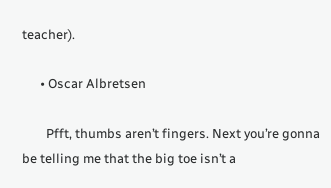teacher).

      • Oscar Albretsen

        Pfft, thumbs aren’t fingers. Next you’re gonna be telling me that the big toe isn’t a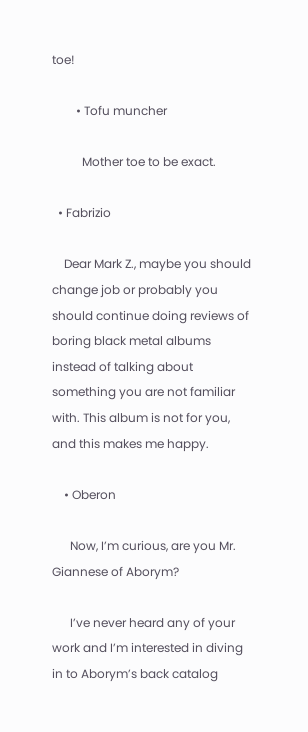toe!

        • Tofu muncher

          Mother toe to be exact.

  • Fabrizio

    Dear Mark Z., maybe you should change job or probably you should continue doing reviews of boring black metal albums instead of talking about something you are not familiar with. This album is not for you, and this makes me happy.

    • Oberon

      Now, I’m curious, are you Mr. Giannese of Aborym?

      I’ve never heard any of your work and I’m interested in diving in to Aborym’s back catalog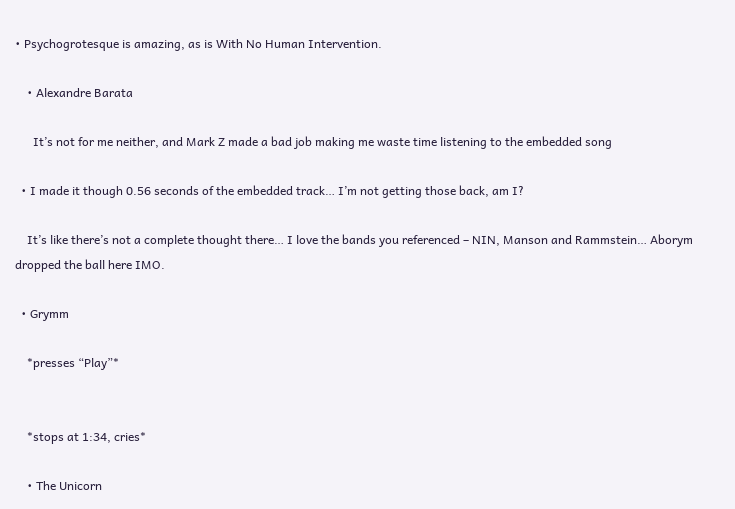• Psychogrotesque is amazing, as is With No Human Intervention.

    • Alexandre Barata

      It’s not for me neither, and Mark Z made a bad job making me waste time listening to the embedded song

  • I made it though 0.56 seconds of the embedded track… I’m not getting those back, am I?

    It’s like there’s not a complete thought there… I love the bands you referenced – NIN, Manson and Rammstein… Aborym dropped the ball here IMO.

  • Grymm

    *presses “Play”*


    *stops at 1:34, cries*

    • The Unicorn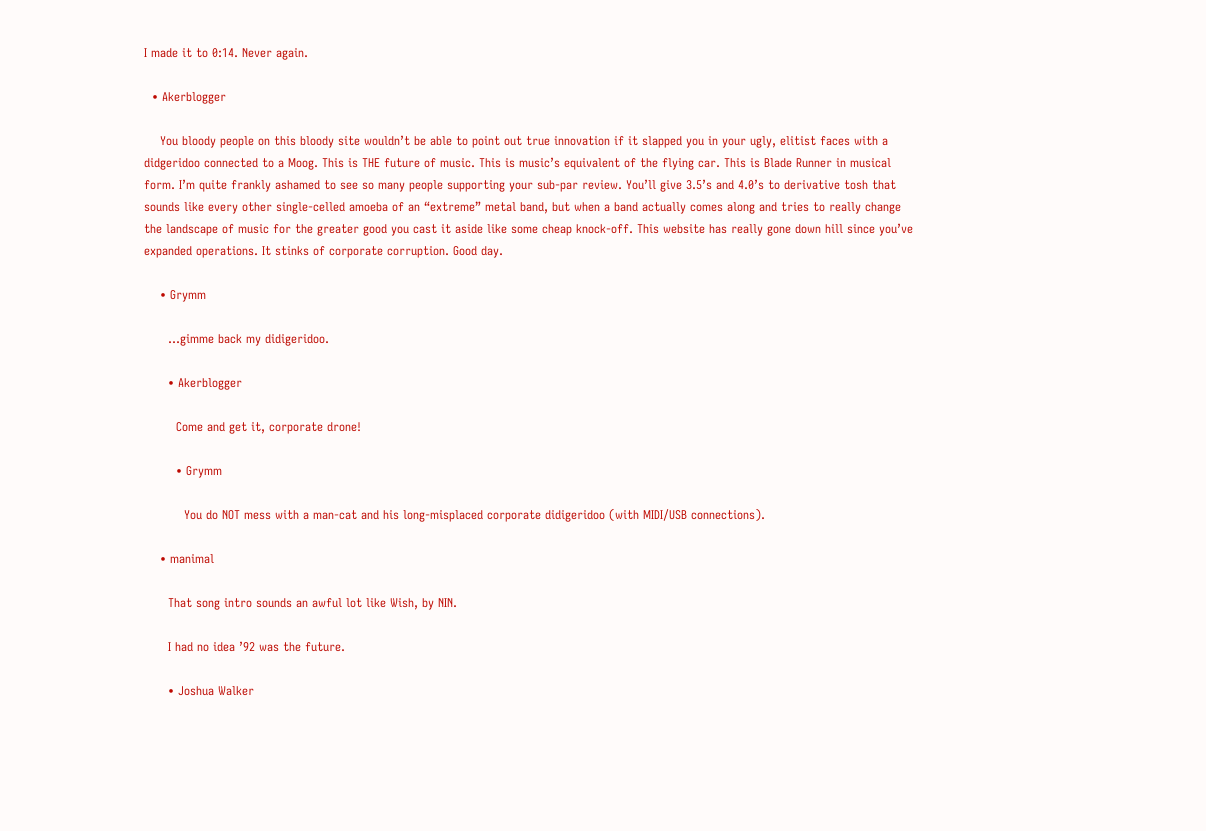I made it to 0:14. Never again.

  • Akerblogger

    You bloody people on this bloody site wouldn’t be able to point out true innovation if it slapped you in your ugly, elitist faces with a didgeridoo connected to a Moog. This is THE future of music. This is music’s equivalent of the flying car. This is Blade Runner in musical form. I’m quite frankly ashamed to see so many people supporting your sub-par review. You’ll give 3.5’s and 4.0’s to derivative tosh that sounds like every other single-celled amoeba of an “extreme” metal band, but when a band actually comes along and tries to really change the landscape of music for the greater good you cast it aside like some cheap knock-off. This website has really gone down hill since you’ve expanded operations. It stinks of corporate corruption. Good day.

    • Grymm

      …gimme back my didigeridoo.

      • Akerblogger

        Come and get it, corporate drone!

        • Grymm

          You do NOT mess with a man-cat and his long-misplaced corporate didigeridoo (with MIDI/USB connections).

    • manimal

      That song intro sounds an awful lot like Wish, by NIN.

      I had no idea ’92 was the future.

      • Joshua Walker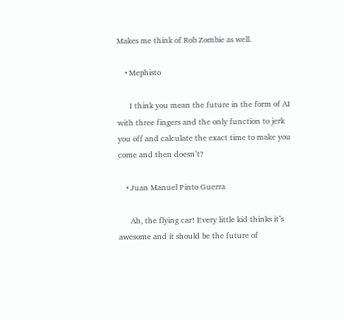Makes me think of Rob Zombie as well.

    • Mephisto

      I think you mean the future in the form of AI with three fingers and the only function to jerk you off and calculate the exact time to make you come and then doesn’t?

    • Juan Manuel Pinto Guerra

      Ah, the flying car! Every little kid thinks it’s awesome and it should be the future of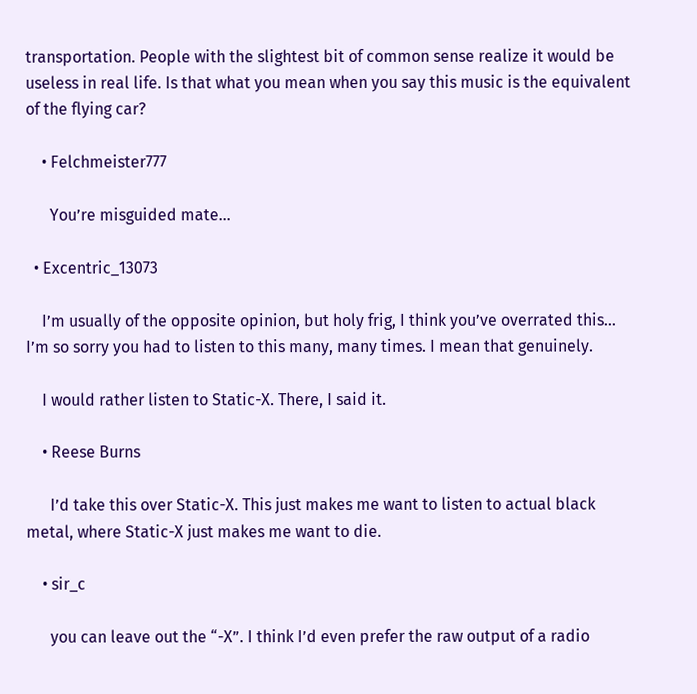transportation. People with the slightest bit of common sense realize it would be useless in real life. Is that what you mean when you say this music is the equivalent of the flying car?

    • Felchmeister777

      You’re misguided mate…

  • Excentric_13073

    I’m usually of the opposite opinion, but holy frig, I think you’ve overrated this… I’m so sorry you had to listen to this many, many times. I mean that genuinely.

    I would rather listen to Static-X. There, I said it.

    • Reese Burns

      I’d take this over Static-X. This just makes me want to listen to actual black metal, where Static-X just makes me want to die.

    • sir_c

      you can leave out the “-X”. I think I’d even prefer the raw output of a radio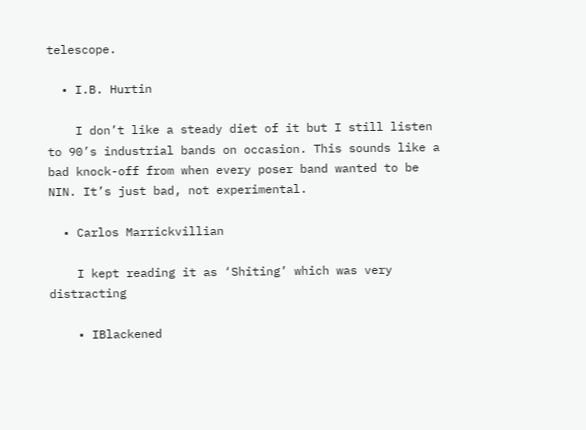telescope.

  • I.B. Hurtin

    I don’t like a steady diet of it but I still listen to 90’s industrial bands on occasion. This sounds like a bad knock-off from when every poser band wanted to be NIN. It’s just bad, not experimental.

  • Carlos Marrickvillian

    I kept reading it as ‘Shiting’ which was very distracting

    • IBlackened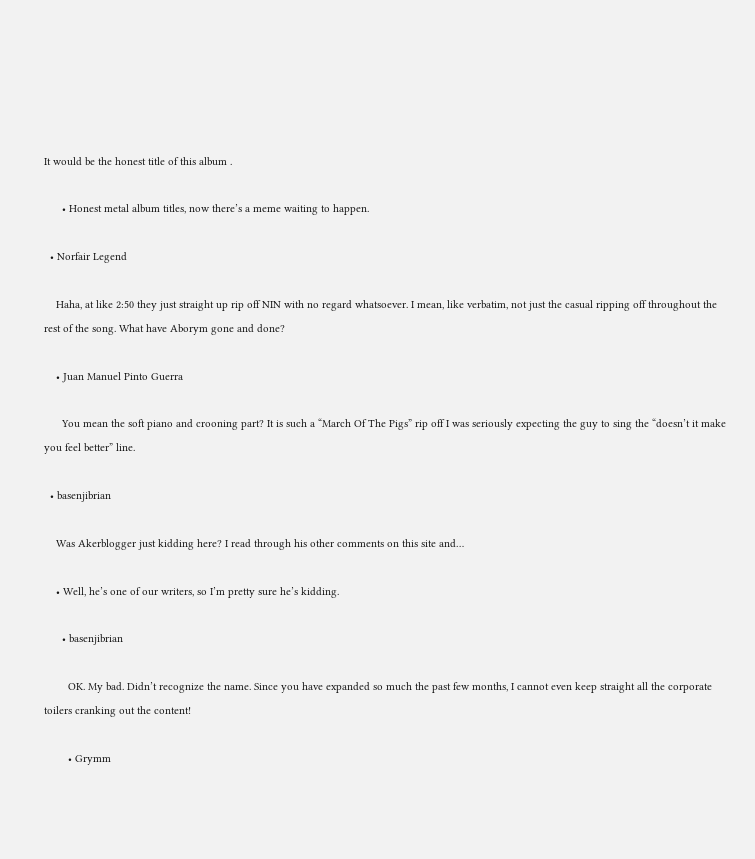It would be the honest title of this album .

      • Honest metal album titles, now there’s a meme waiting to happen.

  • Norfair Legend

    Haha, at like 2:50 they just straight up rip off NIN with no regard whatsoever. I mean, like verbatim, not just the casual ripping off throughout the rest of the song. What have Aborym gone and done?

    • Juan Manuel Pinto Guerra

      You mean the soft piano and crooning part? It is such a “March Of The Pigs” rip off I was seriously expecting the guy to sing the “doesn’t it make you feel better” line.

  • basenjibrian

    Was Akerblogger just kidding here? I read through his other comments on this site and…

    • Well, he’s one of our writers, so I’m pretty sure he’s kidding.

      • basenjibrian

        OK. My bad. Didn’t recognize the name. Since you have expanded so much the past few months, I cannot even keep straight all the corporate toilers cranking out the content!

        • Grymm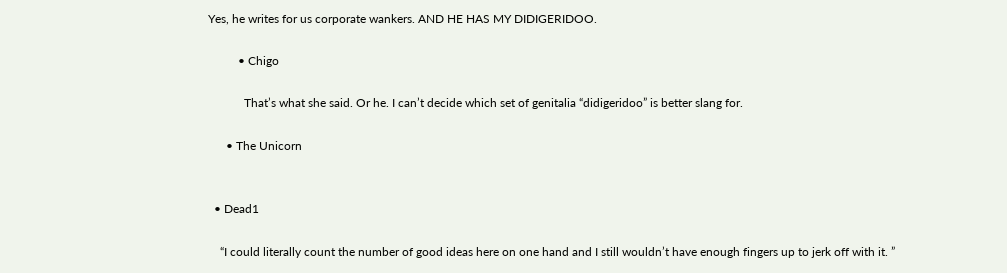Yes, he writes for us corporate wankers. AND HE HAS MY DIDIGERIDOO.

          • Chigo

            That’s what she said. Or he. I can’t decide which set of genitalia “didigeridoo” is better slang for.

      • The Unicorn


  • Dead1

    “I could literally count the number of good ideas here on one hand and I still wouldn’t have enough fingers up to jerk off with it. ”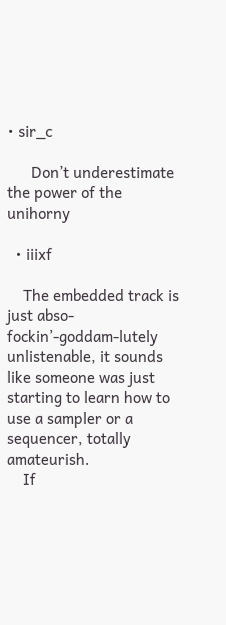• sir_c

      Don’t underestimate the power of the unihorny

  • iiixf

    The embedded track is just abso-fockin’-goddam-lutely unlistenable, it sounds like someone was just starting to learn how to use a sampler or a sequencer, totally amateurish.
    If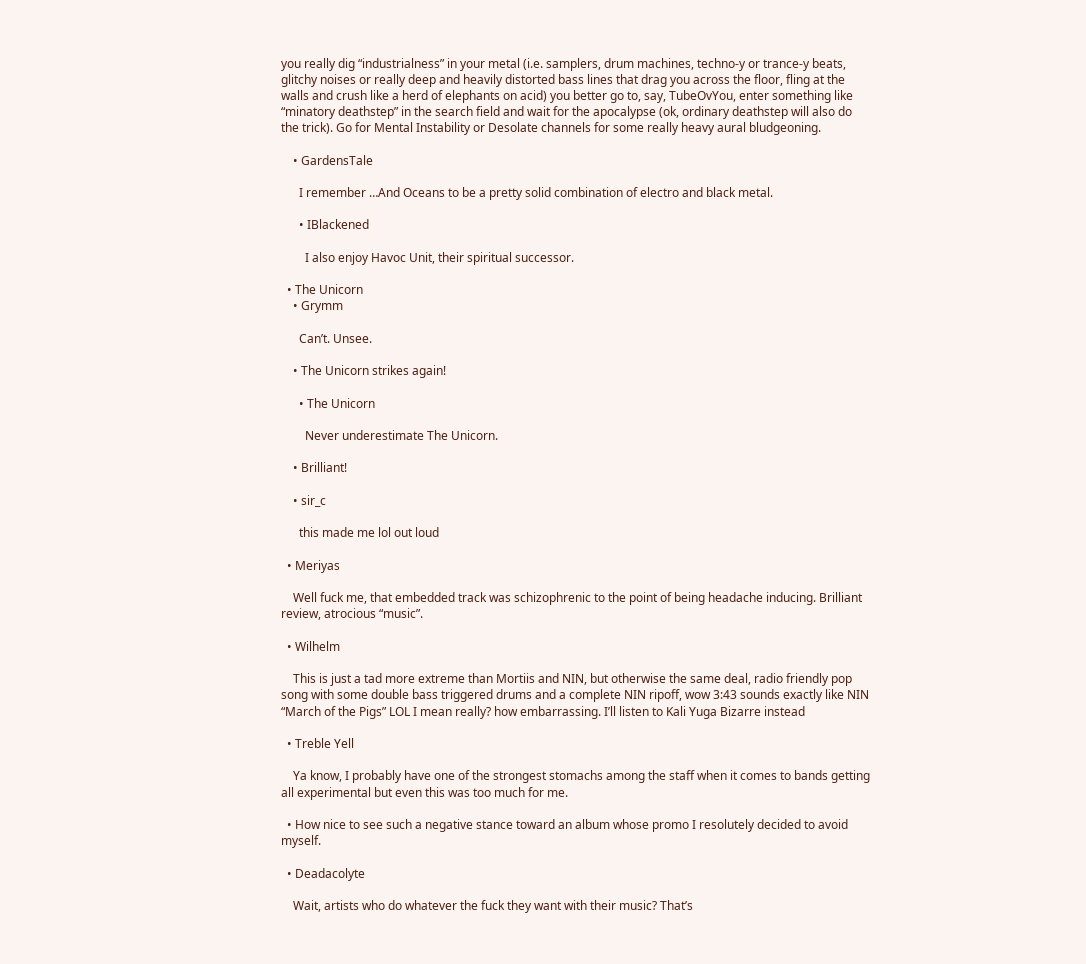you really dig “industrialness” in your metal (i.e. samplers, drum machines, techno-y or trance-y beats, glitchy noises or really deep and heavily distorted bass lines that drag you across the floor, fling at the walls and crush like a herd of elephants on acid) you better go to, say, TubeOvYou, enter something like “minatory deathstep” in the search field and wait for the apocalypse (ok, ordinary deathstep will also do the trick). Go for Mental Instability or Desolate channels for some really heavy aural bludgeoning.

    • GardensTale

      I remember …And Oceans to be a pretty solid combination of electro and black metal.

      • IBlackened

        I also enjoy Havoc Unit, their spiritual successor.

  • The Unicorn
    • Grymm

      Can’t. Unsee.

    • The Unicorn strikes again!

      • The Unicorn

        Never underestimate The Unicorn.

    • Brilliant!

    • sir_c

      this made me lol out loud

  • Meriyas

    Well fuck me, that embedded track was schizophrenic to the point of being headache inducing. Brilliant review, atrocious “music”.

  • Wilhelm

    This is just a tad more extreme than Mortiis and NIN, but otherwise the same deal, radio friendly pop song with some double bass triggered drums and a complete NIN ripoff, wow 3:43 sounds exactly like NIN “March of the Pigs” LOL I mean really? how embarrassing. I’ll listen to Kali Yuga Bizarre instead

  • Treble Yell

    Ya know, I probably have one of the strongest stomachs among the staff when it comes to bands getting all experimental but even this was too much for me.

  • How nice to see such a negative stance toward an album whose promo I resolutely decided to avoid myself.

  • Deadacolyte

    Wait, artists who do whatever the fuck they want with their music? That’s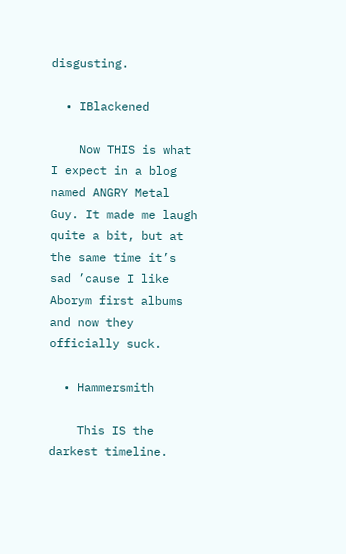disgusting.

  • IBlackened

    Now THIS is what I expect in a blog named ANGRY Metal Guy. It made me laugh quite a bit, but at the same time it’s sad ’cause I like Aborym first albums and now they officially suck.

  • Hammersmith

    This IS the darkest timeline.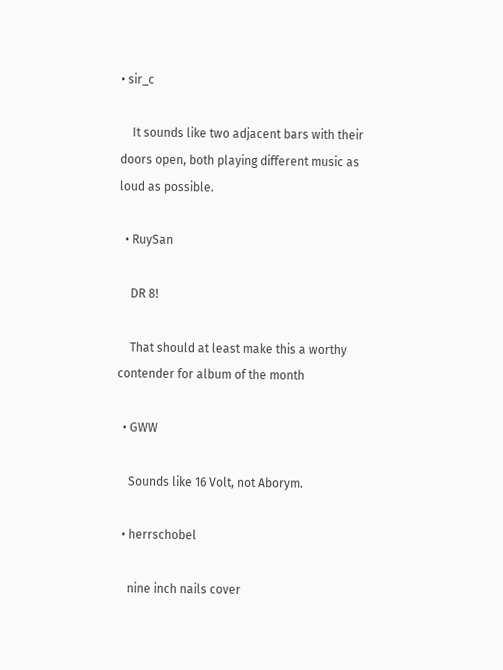• sir_c

    It sounds like two adjacent bars with their doors open, both playing different music as loud as possible.

  • RuySan

    DR 8!

    That should at least make this a worthy contender for album of the month

  • GWW

    Sounds like 16 Volt, not Aborym.

  • herrschobel

    nine inch nails cover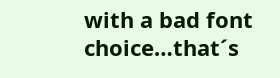with a bad font choice…that´s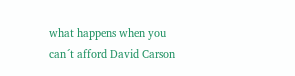what happens when you can´t afford David Carson